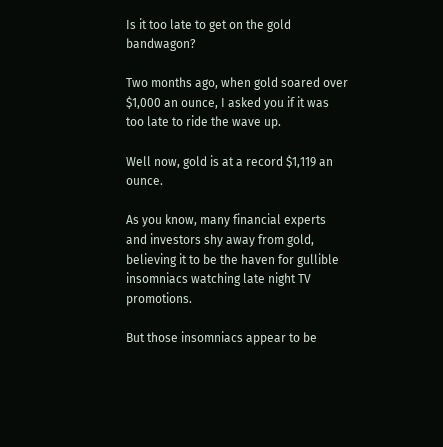Is it too late to get on the gold bandwagon?

Two months ago, when gold soared over $1,000 an ounce, I asked you if it was too late to ride the wave up.

Well now, gold is at a record $1,119 an ounce.

As you know, many financial experts and investors shy away from gold, believing it to be the haven for gullible insomniacs watching late night TV promotions.

But those insomniacs appear to be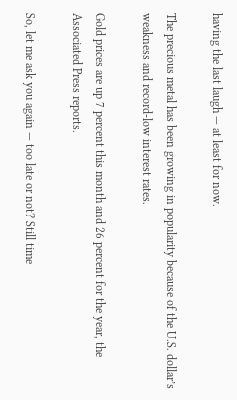having the last laugh — at least for now.

The precious metal has been growing in popularity because of the U.S. dollar’s weakness and record-low interest rates.

Gold prices are up 7 percent this month and 26 percent for the year, the Associated Press reports.

So, let me ask you again — too late or not? Still time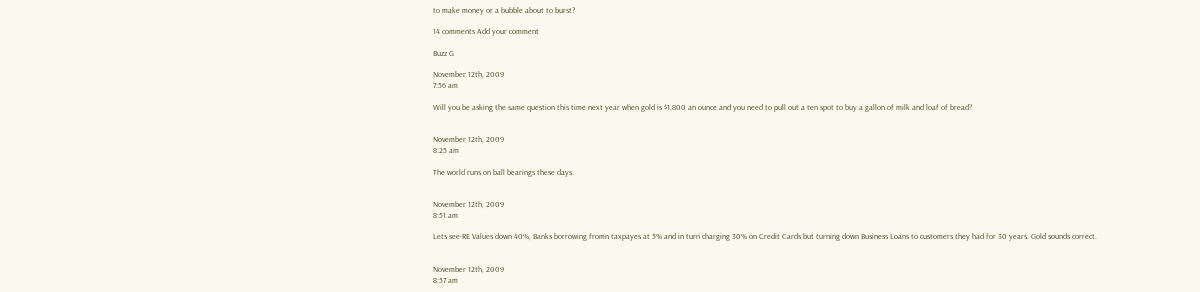to make money or a bubble about to burst?

14 comments Add your comment

Buzz G

November 12th, 2009
7:56 am

Will you be asking the same question this time next year when gold is $1,800 an ounce and you need to pull out a ten spot to buy a gallon of milk and loaf of bread?


November 12th, 2009
8:25 am

The world runs on ball bearings these days.


November 12th, 2009
8:51 am

Lets see-RE Values down 40%, Banks borrowing fromn taxpayes at 5% and in turn charging 30% on Credit Cards but turning down Business Loans to customers they had for 30 years. Gold sounds correct.


November 12th, 2009
8:57 am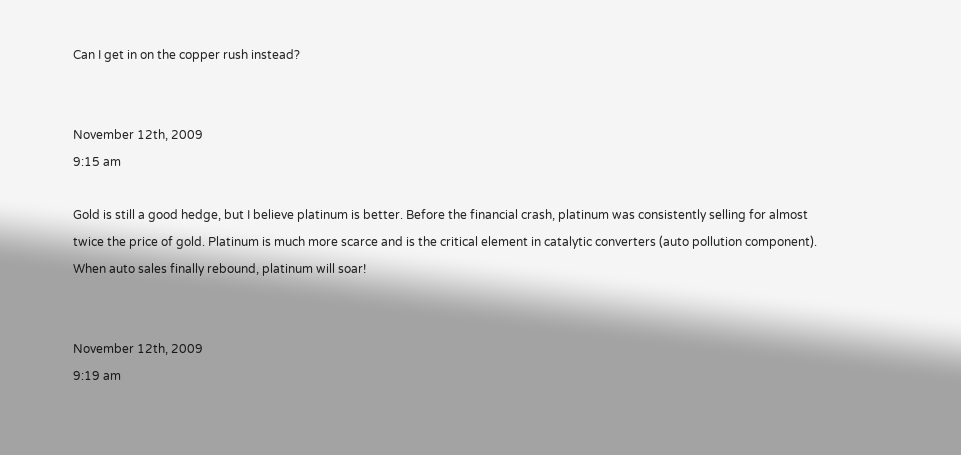Can I get in on the copper rush instead?


November 12th, 2009
9:15 am

Gold is still a good hedge, but I believe platinum is better. Before the financial crash, platinum was consistently selling for almost twice the price of gold. Platinum is much more scarce and is the critical element in catalytic converters (auto pollution component). When auto sales finally rebound, platinum will soar!


November 12th, 2009
9:19 am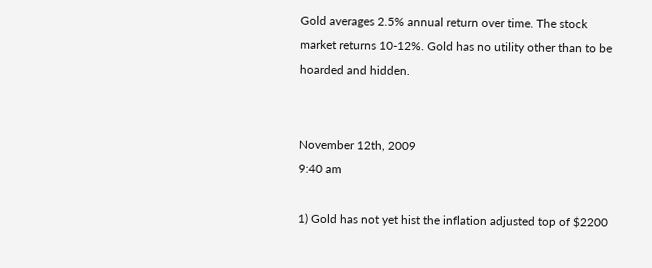Gold averages 2.5% annual return over time. The stock market returns 10-12%. Gold has no utility other than to be hoarded and hidden.


November 12th, 2009
9:40 am

1) Gold has not yet hist the inflation adjusted top of $2200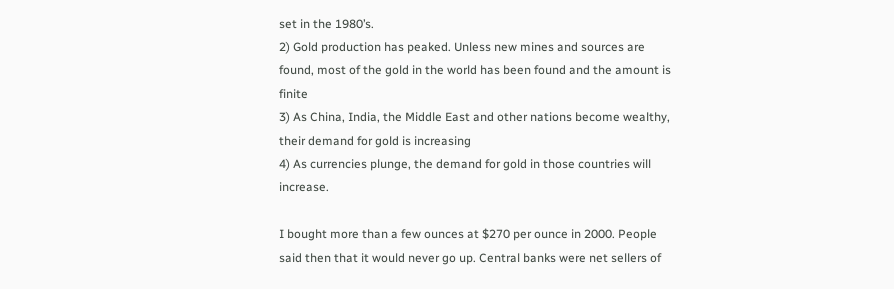set in the 1980’s.
2) Gold production has peaked. Unless new mines and sources are found, most of the gold in the world has been found and the amount is finite
3) As China, India, the Middle East and other nations become wealthy, their demand for gold is increasing
4) As currencies plunge, the demand for gold in those countries will increase.

I bought more than a few ounces at $270 per ounce in 2000. People said then that it would never go up. Central banks were net sellers of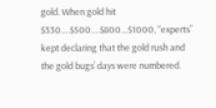gold. When gold hit $330….$500….$800…$1000, “experts” kept declaring that the gold rush and the gold bugs’ days were numbered.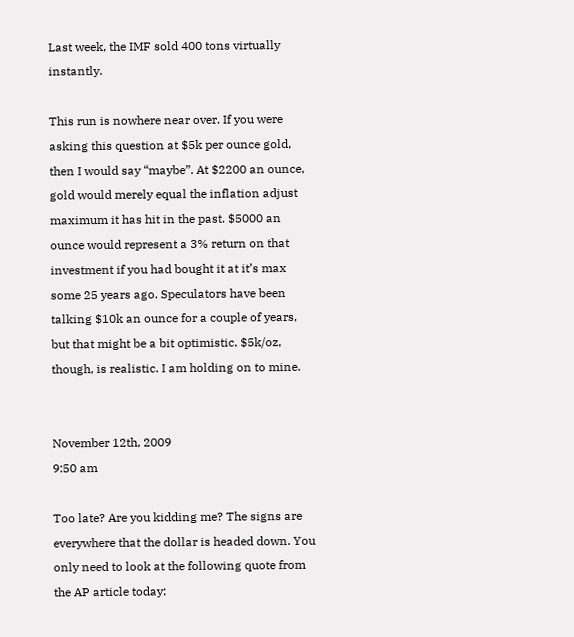Last week, the IMF sold 400 tons virtually instantly.

This run is nowhere near over. If you were asking this question at $5k per ounce gold, then I would say “maybe”. At $2200 an ounce, gold would merely equal the inflation adjust maximum it has hit in the past. $5000 an ounce would represent a 3% return on that investment if you had bought it at it’s max some 25 years ago. Speculators have been talking $10k an ounce for a couple of years, but that might be a bit optimistic. $5k/oz, though, is realistic. I am holding on to mine.


November 12th, 2009
9:50 am

Too late? Are you kidding me? The signs are everywhere that the dollar is headed down. You only need to look at the following quote from the AP article today: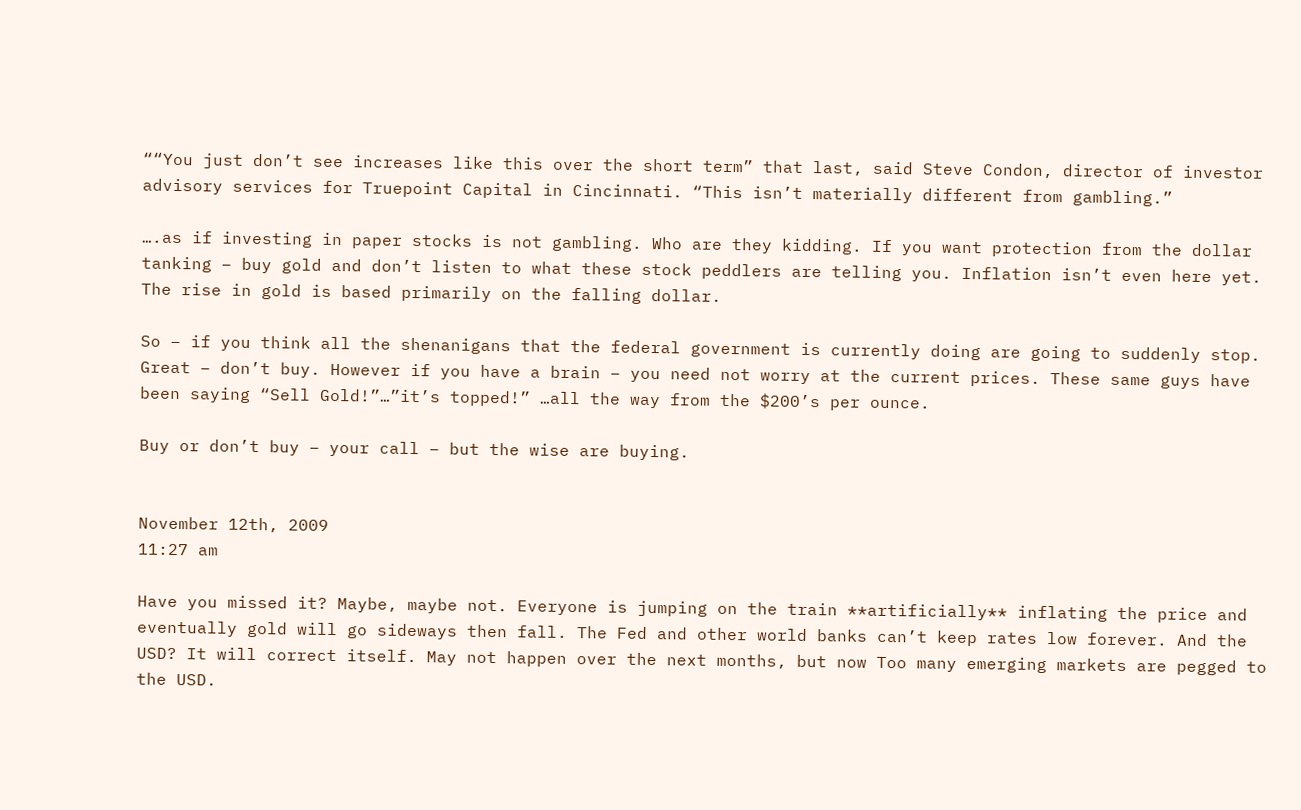““You just don’t see increases like this over the short term” that last, said Steve Condon, director of investor advisory services for Truepoint Capital in Cincinnati. “This isn’t materially different from gambling.”

….as if investing in paper stocks is not gambling. Who are they kidding. If you want protection from the dollar tanking – buy gold and don’t listen to what these stock peddlers are telling you. Inflation isn’t even here yet. The rise in gold is based primarily on the falling dollar.

So – if you think all the shenanigans that the federal government is currently doing are going to suddenly stop. Great – don’t buy. However if you have a brain – you need not worry at the current prices. These same guys have been saying “Sell Gold!”…”it’s topped!” …all the way from the $200’s per ounce.

Buy or don’t buy – your call – but the wise are buying.


November 12th, 2009
11:27 am

Have you missed it? Maybe, maybe not. Everyone is jumping on the train **artificially** inflating the price and eventually gold will go sideways then fall. The Fed and other world banks can’t keep rates low forever. And the USD? It will correct itself. May not happen over the next months, but now Too many emerging markets are pegged to the USD.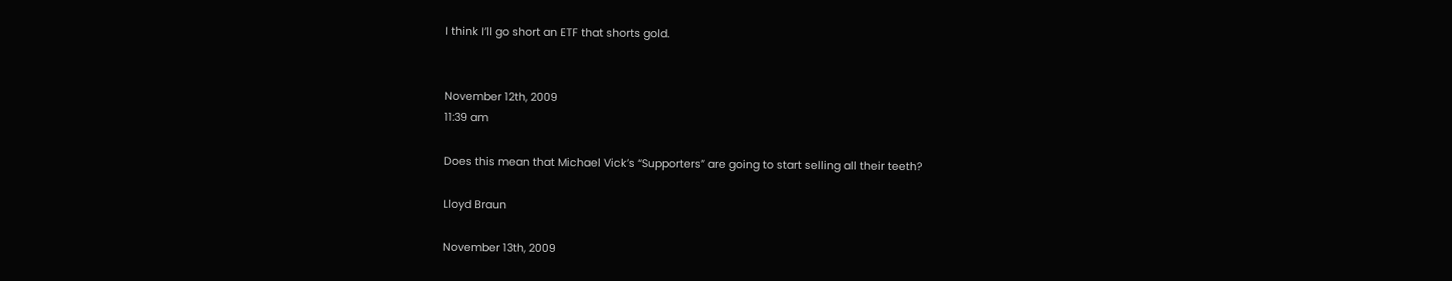I think I’ll go short an ETF that shorts gold.


November 12th, 2009
11:39 am

Does this mean that Michael Vick’s “Supporters” are going to start selling all their teeth?

Lloyd Braun

November 13th, 2009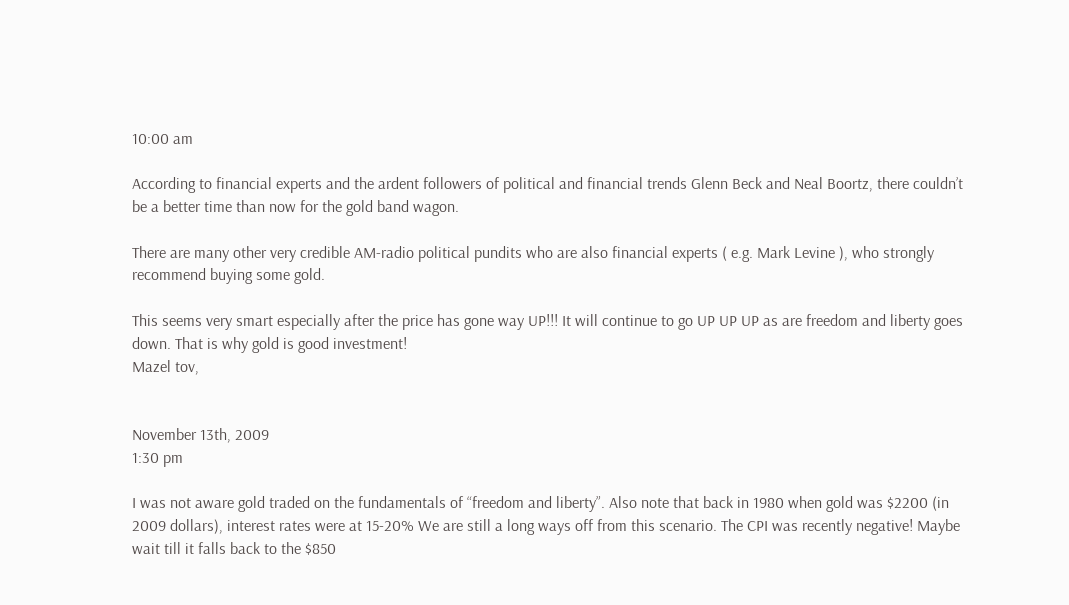10:00 am

According to financial experts and the ardent followers of political and financial trends Glenn Beck and Neal Boortz, there couldn’t be a better time than now for the gold band wagon.

There are many other very credible AM-radio political pundits who are also financial experts ( e.g. Mark Levine ), who strongly recommend buying some gold.

This seems very smart especially after the price has gone way UP!!! It will continue to go UP UP UP as are freedom and liberty goes down. That is why gold is good investment!
Mazel tov,


November 13th, 2009
1:30 pm

I was not aware gold traded on the fundamentals of “freedom and liberty”. Also note that back in 1980 when gold was $2200 (in 2009 dollars), interest rates were at 15-20% We are still a long ways off from this scenario. The CPI was recently negative! Maybe wait till it falls back to the $850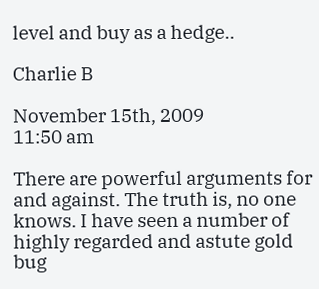level and buy as a hedge..

Charlie B

November 15th, 2009
11:50 am

There are powerful arguments for and against. The truth is, no one knows. I have seen a number of highly regarded and astute gold bug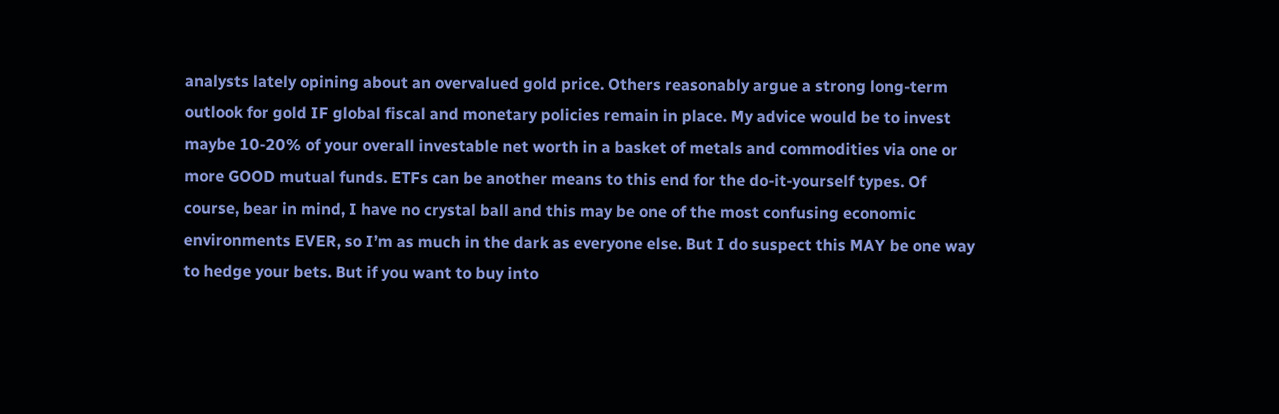analysts lately opining about an overvalued gold price. Others reasonably argue a strong long-term outlook for gold IF global fiscal and monetary policies remain in place. My advice would be to invest maybe 10-20% of your overall investable net worth in a basket of metals and commodities via one or more GOOD mutual funds. ETFs can be another means to this end for the do-it-yourself types. Of course, bear in mind, I have no crystal ball and this may be one of the most confusing economic environments EVER, so I’m as much in the dark as everyone else. But I do suspect this MAY be one way to hedge your bets. But if you want to buy into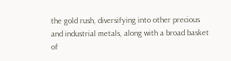the gold rush, diversifying into other precious and industrial metals, along with a broad basket of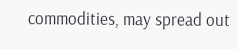commodities, may spread out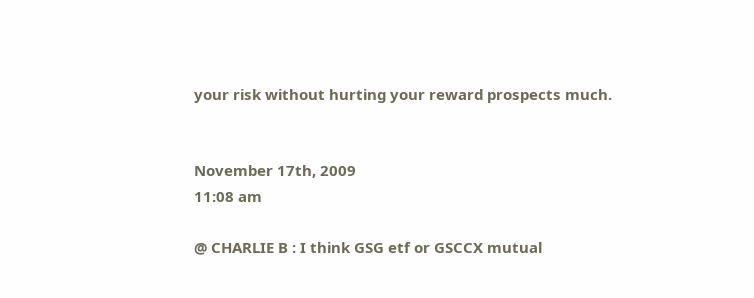your risk without hurting your reward prospects much.


November 17th, 2009
11:08 am

@ CHARLIE B : I think GSG etf or GSCCX mutual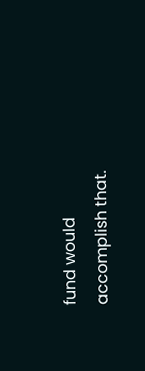fund would accomplish that.